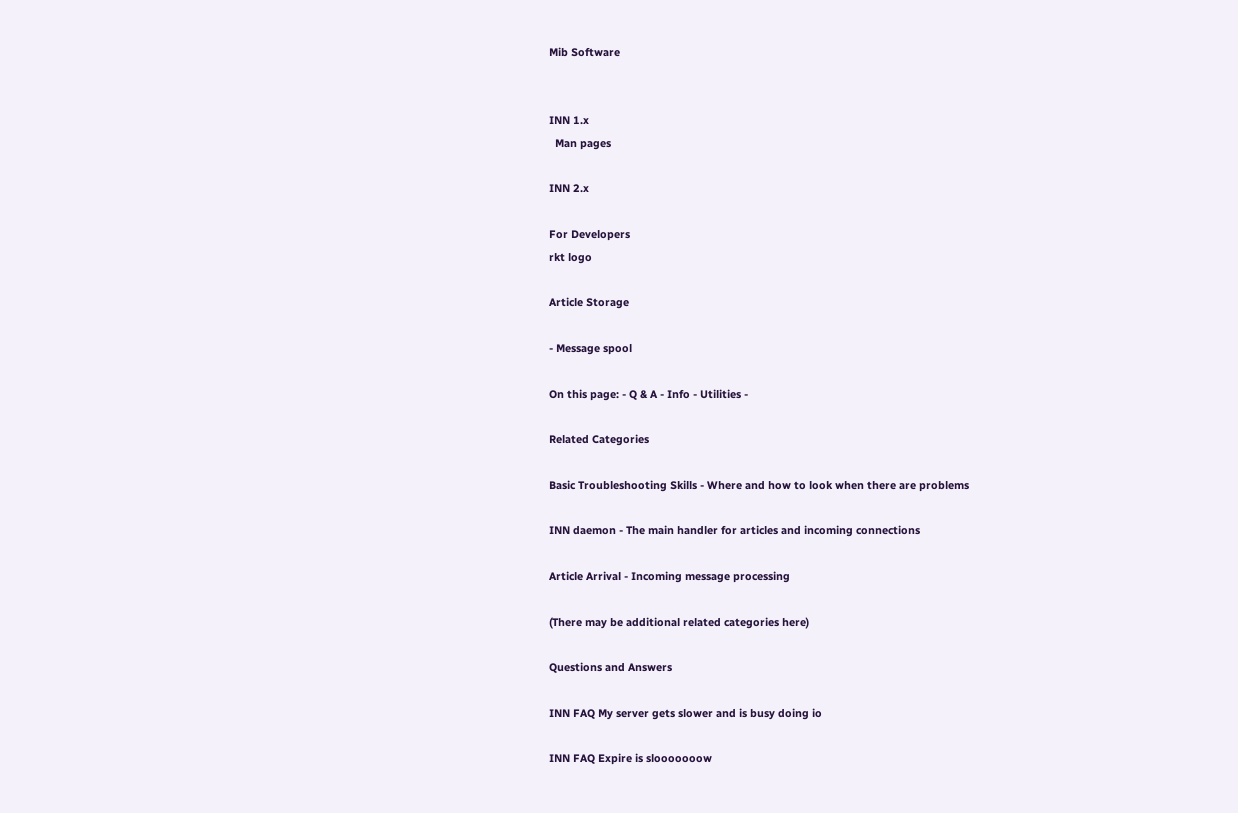Mib Software


INN 1.x
  Man pages

INN 2.x

For Developers
rkt logo

Article Storage

- Message spool

On this page: - Q & A - Info - Utilities -

Related Categories

Basic Troubleshooting Skills - Where and how to look when there are problems

INN daemon - The main handler for articles and incoming connections

Article Arrival - Incoming message processing

(There may be additional related categories here)

Questions and Answers

INN FAQ My server gets slower and is busy doing io

INN FAQ Expire is slooooooow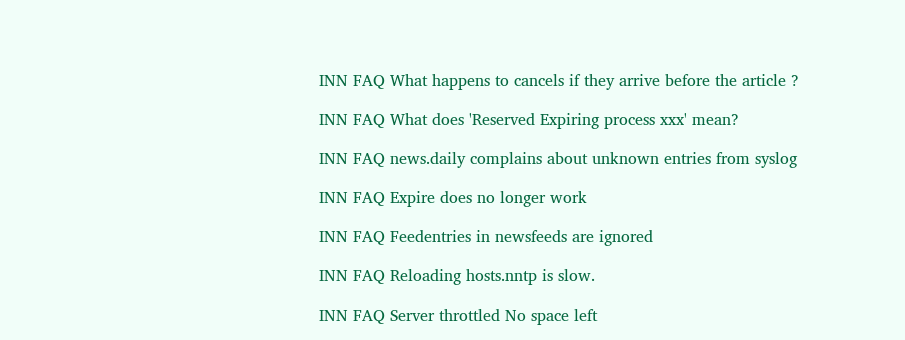INN FAQ What happens to cancels if they arrive before the article ?

INN FAQ What does 'Reserved Expiring process xxx' mean?

INN FAQ news.daily complains about unknown entries from syslog

INN FAQ Expire does no longer work

INN FAQ Feedentries in newsfeeds are ignored

INN FAQ Reloading hosts.nntp is slow.

INN FAQ Server throttled No space left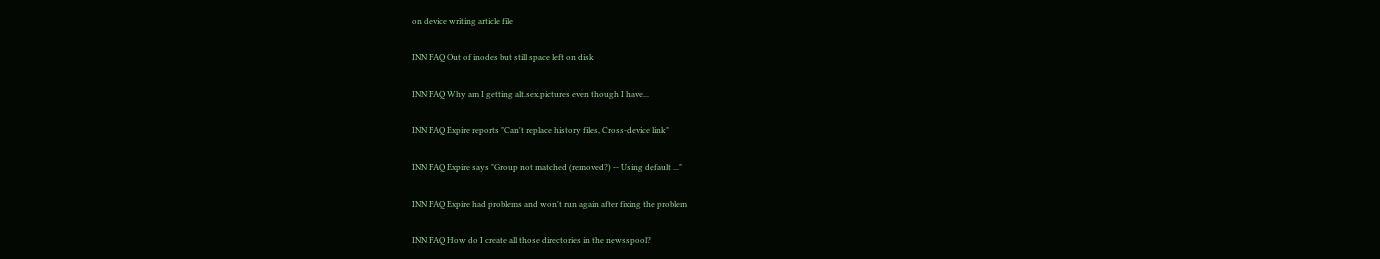on device writing article file

INN FAQ Out of inodes but still space left on disk

INN FAQ Why am I getting alt.sex.pictures even though I have...

INN FAQ Expire reports "Can't replace history files, Cross-device link"

INN FAQ Expire says "Group not matched (removed?) -- Using default ..."

INN FAQ Expire had problems and won't run again after fixing the problem

INN FAQ How do I create all those directories in the newsspool?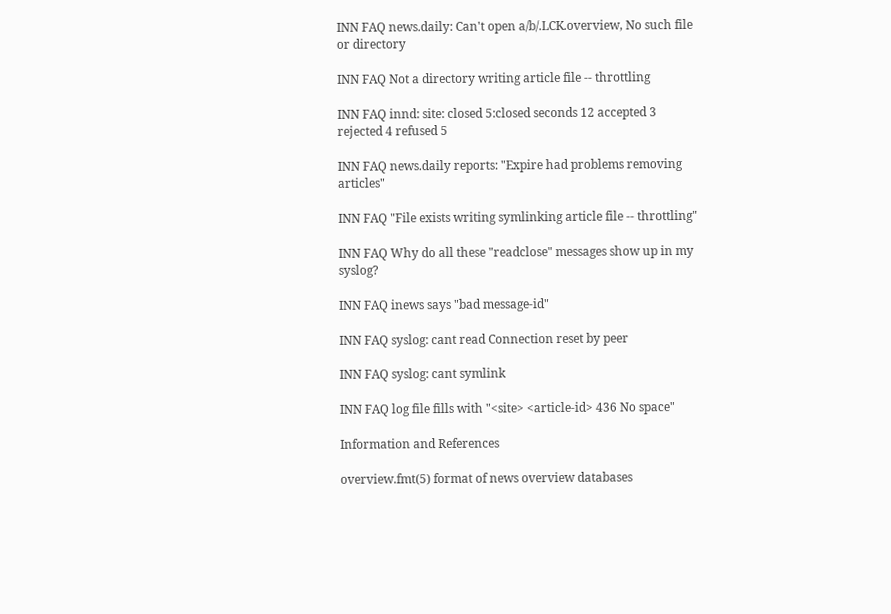INN FAQ news.daily: Can't open a/b/.LCK.overview, No such file or directory

INN FAQ Not a directory writing article file -- throttling

INN FAQ innd: site: closed 5:closed seconds 12 accepted 3 rejected 4 refused 5

INN FAQ news.daily reports: "Expire had problems removing articles"

INN FAQ "File exists writing symlinking article file -- throttling"

INN FAQ Why do all these "readclose" messages show up in my syslog?

INN FAQ inews says "bad message-id"

INN FAQ syslog: cant read Connection reset by peer

INN FAQ syslog: cant symlink

INN FAQ log file fills with "<site> <article-id> 436 No space"

Information and References

overview.fmt(5) format of news overview databases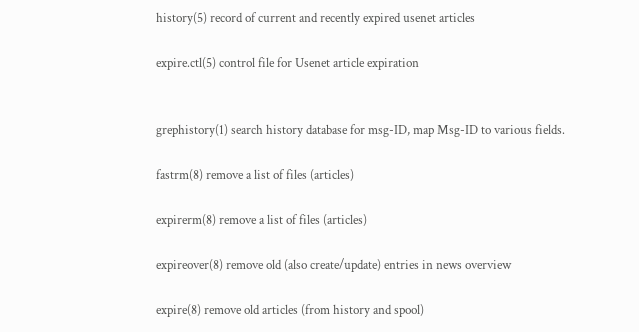history(5) record of current and recently expired usenet articles

expire.ctl(5) control file for Usenet article expiration


grephistory(1) search history database for msg-ID, map Msg-ID to various fields.

fastrm(8) remove a list of files (articles)

expirerm(8) remove a list of files (articles)

expireover(8) remove old (also create/update) entries in news overview

expire(8) remove old articles (from history and spool)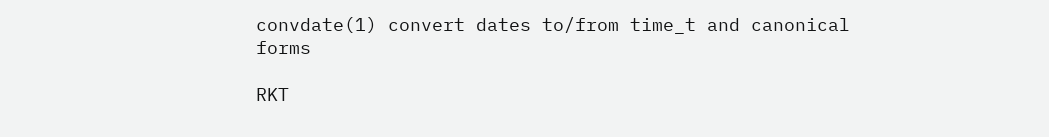convdate(1) convert dates to/from time_t and canonical forms

RKT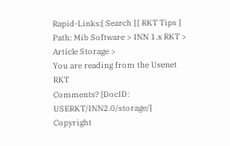Rapid-Links:[ Search ] [ RKT Tips ] Path: Mib Software > INN 1.x RKT > Article Storage >
You are reading from the Usenet RKT
Comments? [DocID: USERKT/INN2.0/storage/]
Copyright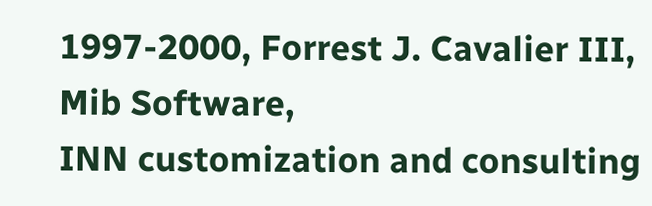1997-2000, Forrest J. Cavalier III, Mib Software,
INN customization and consulting